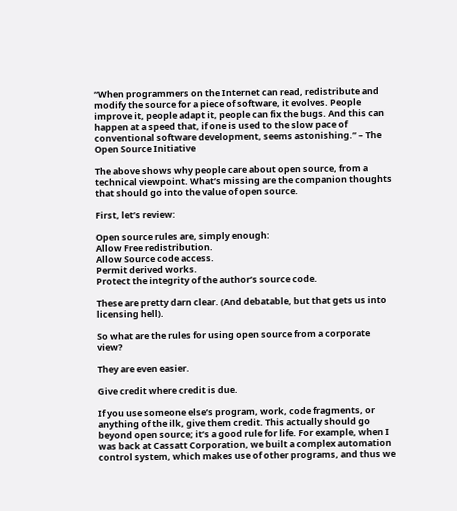“When programmers on the Internet can read, redistribute and modify the source for a piece of software, it evolves. People improve it, people adapt it, people can fix the bugs. And this can happen at a speed that, if one is used to the slow pace of conventional software development, seems astonishing.” – The Open Source Initiative

The above shows why people care about open source, from a technical viewpoint. What’s missing are the companion thoughts that should go into the value of open source.

First, let’s review:

Open source rules are, simply enough:
Allow Free redistribution.
Allow Source code access.
Permit derived works.
Protect the integrity of the author’s source code.

These are pretty darn clear. (And debatable, but that gets us into licensing hell).

So what are the rules for using open source from a corporate view?

They are even easier.

Give credit where credit is due.

If you use someone else’s program, work, code fragments, or anything of the ilk, give them credit. This actually should go beyond open source; it’s a good rule for life. For example, when I was back at Cassatt Corporation, we built a complex automation control system, which makes use of other programs, and thus we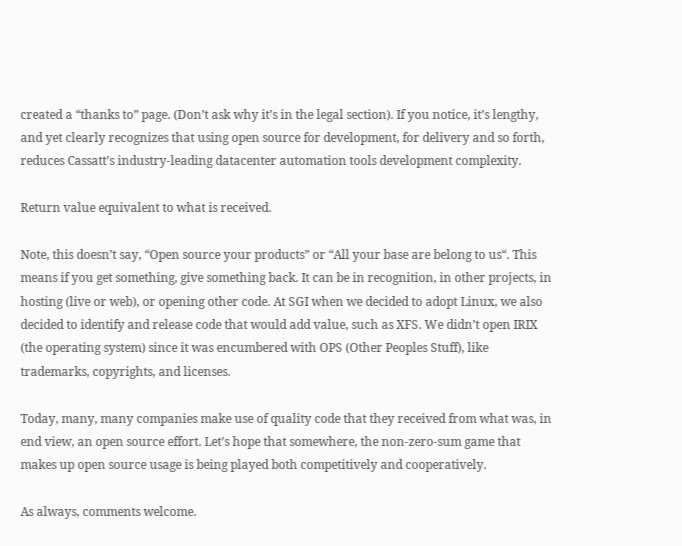created a “thanks to” page. (Don’t ask why it’s in the legal section). If you notice, it’s lengthy, and yet clearly recognizes that using open source for development, for delivery and so forth, reduces Cassatt’s industry-leading datacenter automation tools development complexity.

Return value equivalent to what is received.

Note, this doesn’t say, “Open source your products” or “All your base are belong to us“. This means if you get something, give something back. It can be in recognition, in other projects, in hosting (live or web), or opening other code. At SGI when we decided to adopt Linux, we also decided to identify and release code that would add value, such as XFS. We didn’t open IRIX (the operating system) since it was encumbered with OPS (Other Peoples Stuff), like trademarks, copyrights, and licenses.

Today, many, many companies make use of quality code that they received from what was, in end view, an open source effort. Let’s hope that somewhere, the non-zero-sum game that makes up open source usage is being played both competitively and cooperatively.

As always, comments welcome.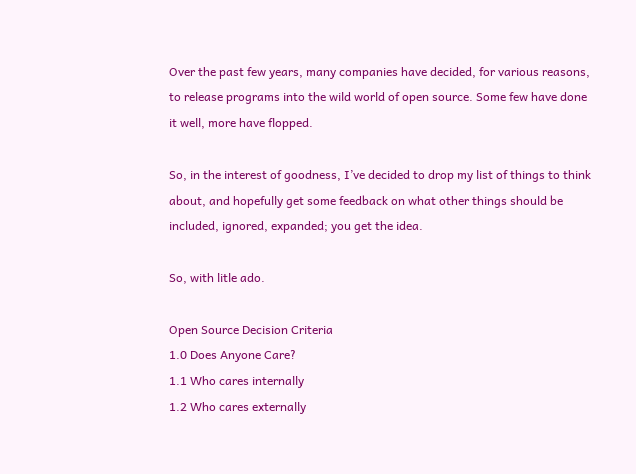Over the past few years, many companies have decided, for various reasons, to release programs into the wild world of open source. Some few have done it well, more have flopped.

So, in the interest of goodness, I’ve decided to drop my list of things to think about, and hopefully get some feedback on what other things should be included, ignored, expanded; you get the idea.

So, with litle ado.

Open Source Decision Criteria
1.0 Does Anyone Care?
1.1 Who cares internally
1.2 Who cares externally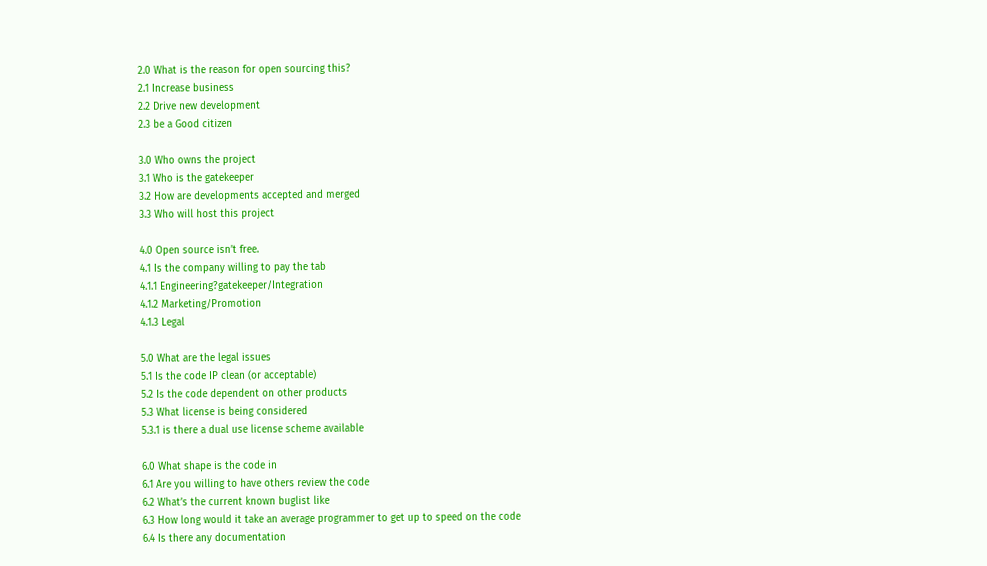2.0 What is the reason for open sourcing this?
2.1 Increase business
2.2 Drive new development
2.3 be a Good citizen

3.0 Who owns the project
3.1 Who is the gatekeeper
3.2 How are developments accepted and merged
3.3 Who will host this project

4.0 Open source isn’t free.
4.1 Is the company willing to pay the tab
4.1.1 Engineering?gatekeeper/Integration
4.1.2 Marketing/Promotion
4.1.3 Legal

5.0 What are the legal issues
5.1 Is the code IP clean (or acceptable)
5.2 Is the code dependent on other products
5.3 What license is being considered
5.3.1 is there a dual use license scheme available

6.0 What shape is the code in
6.1 Are you willing to have others review the code
6.2 What’s the current known buglist like
6.3 How long would it take an average programmer to get up to speed on the code
6.4 Is there any documentation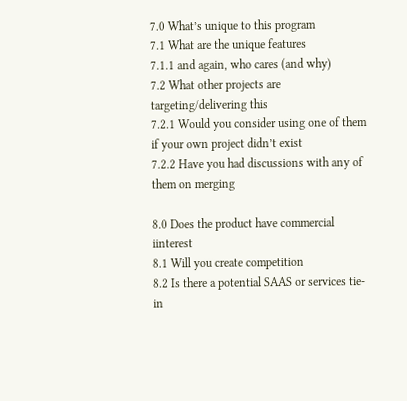7.0 What’s unique to this program
7.1 What are the unique features
7.1.1 and again, who cares (and why)
7.2 What other projects are targeting/delivering this
7.2.1 Would you consider using one of them if your own project didn’t exist
7.2.2 Have you had discussions with any of them on merging

8.0 Does the product have commercial iinterest
8.1 Will you create competition
8.2 Is there a potential SAAS or services tie-in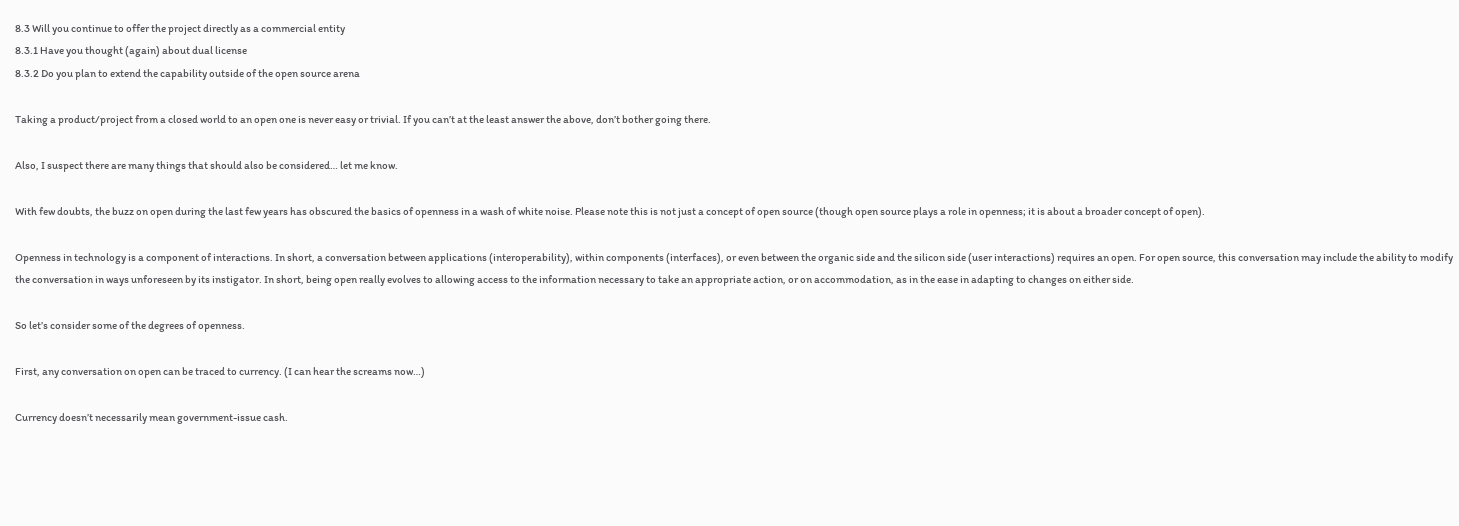8.3 Will you continue to offer the project directly as a commercial entity
8.3.1 Have you thought (again) about dual license
8.3.2 Do you plan to extend the capability outside of the open source arena

Taking a product/project from a closed world to an open one is never easy or trivial. If you can’t at the least answer the above, don’t bother going there.

Also, I suspect there are many things that should also be considered… let me know.

With few doubts, the buzz on open during the last few years has obscured the basics of openness in a wash of white noise. Please note this is not just a concept of open source (though open source plays a role in openness; it is about a broader concept of open).

Openness in technology is a component of interactions. In short, a conversation between applications (interoperability), within components (interfaces), or even between the organic side and the silicon side (user interactions) requires an open. For open source, this conversation may include the ability to modify the conversation in ways unforeseen by its instigator. In short, being open really evolves to allowing access to the information necessary to take an appropriate action, or on accommodation, as in the ease in adapting to changes on either side.

So let’s consider some of the degrees of openness.

First, any conversation on open can be traced to currency. (I can hear the screams now…)

Currency doesn’t necessarily mean government-issue cash.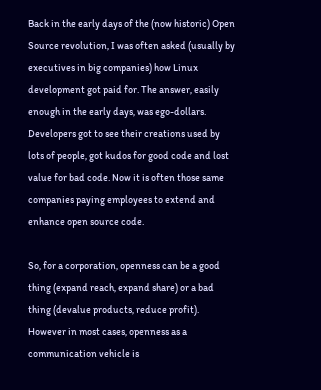Back in the early days of the (now historic) Open Source revolution, I was often asked (usually by executives in big companies) how Linux development got paid for. The answer, easily enough in the early days, was ego-dollars. Developers got to see their creations used by lots of people, got kudos for good code and lost value for bad code. Now it is often those same companies paying employees to extend and enhance open source code.

So, for a corporation, openness can be a good thing (expand reach, expand share) or a bad thing (devalue products, reduce profit). However in most cases, openness as a communication vehicle is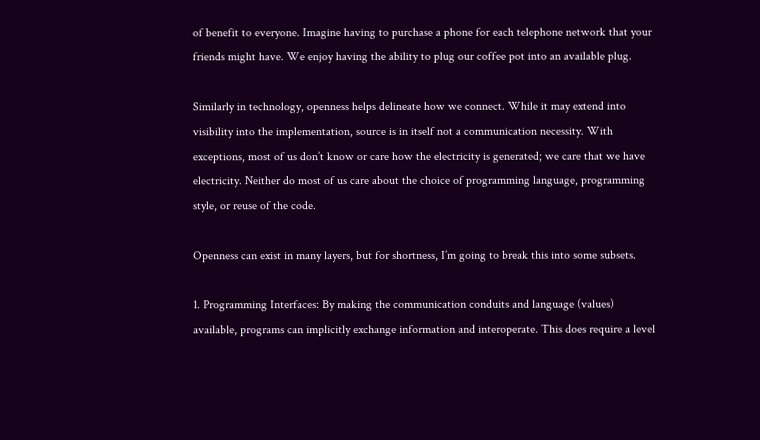of benefit to everyone. Imagine having to purchase a phone for each telephone network that your friends might have. We enjoy having the ability to plug our coffee pot into an available plug.

Similarly in technology, openness helps delineate how we connect. While it may extend into visibility into the implementation, source is in itself not a communication necessity. With exceptions, most of us don’t know or care how the electricity is generated; we care that we have electricity. Neither do most of us care about the choice of programming language, programming style, or reuse of the code.

Openness can exist in many layers, but for shortness, I’m going to break this into some subsets.

1. Programming Interfaces: By making the communication conduits and language (values) available, programs can implicitly exchange information and interoperate. This does require a level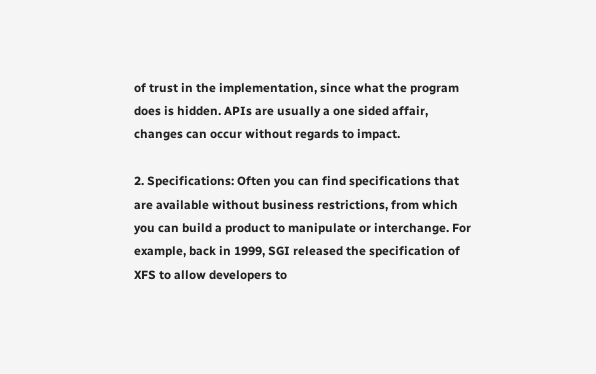of trust in the implementation, since what the program does is hidden. APIs are usually a one sided affair, changes can occur without regards to impact.

2. Specifications: Often you can find specifications that are available without business restrictions, from which you can build a product to manipulate or interchange. For example, back in 1999, SGI released the specification of XFS to allow developers to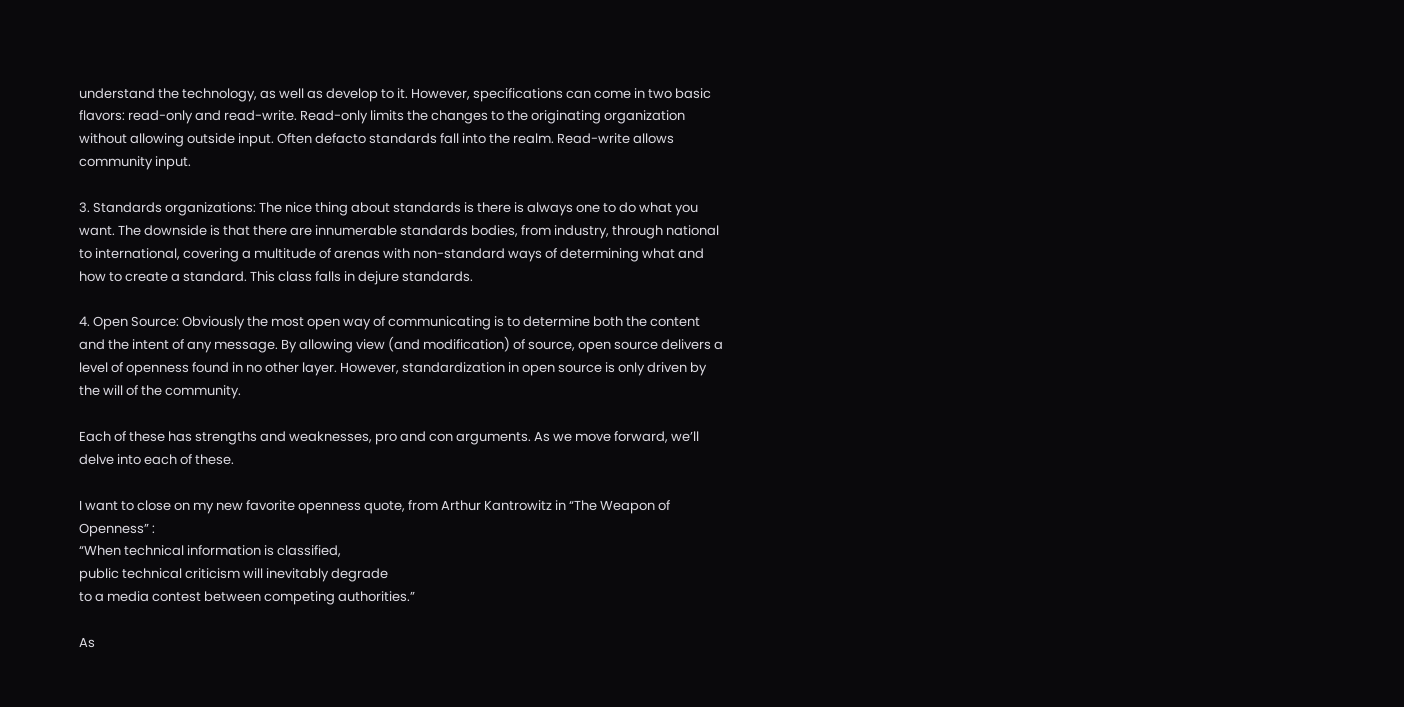understand the technology, as well as develop to it. However, specifications can come in two basic flavors: read-only and read-write. Read-only limits the changes to the originating organization without allowing outside input. Often defacto standards fall into the realm. Read-write allows community input.

3. Standards organizations: The nice thing about standards is there is always one to do what you want. The downside is that there are innumerable standards bodies, from industry, through national to international, covering a multitude of arenas with non-standard ways of determining what and how to create a standard. This class falls in dejure standards.

4. Open Source: Obviously the most open way of communicating is to determine both the content and the intent of any message. By allowing view (and modification) of source, open source delivers a level of openness found in no other layer. However, standardization in open source is only driven by the will of the community.

Each of these has strengths and weaknesses, pro and con arguments. As we move forward, we’ll delve into each of these.

I want to close on my new favorite openness quote, from Arthur Kantrowitz in “The Weapon of Openness” :
“When technical information is classified,
public technical criticism will inevitably degrade
to a media contest between competing authorities.”

As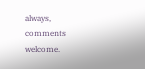always, comments welcome.